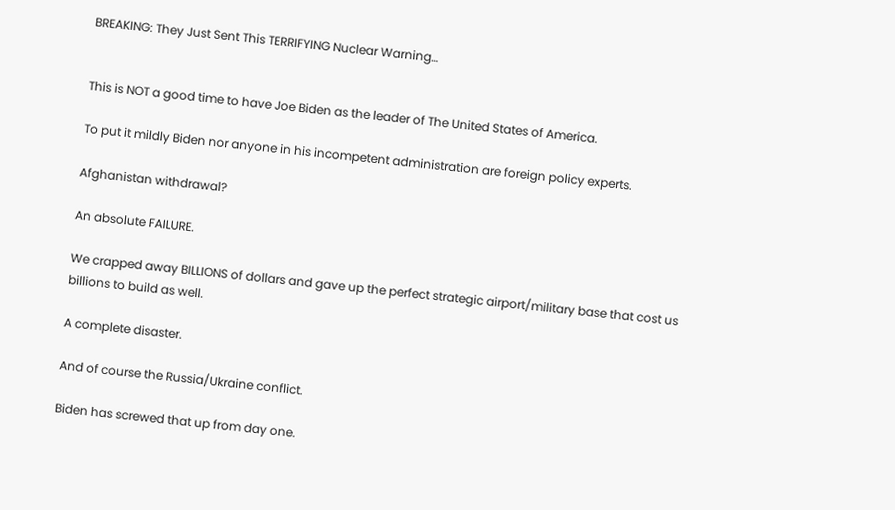BREAKING: They Just Sent This TERRIFYING Nuclear Warning…


This is NOT a good time to have Joe Biden as the leader of The United States of America.

To put it mildly Biden nor anyone in his incompetent administration are foreign policy experts.

Afghanistan withdrawal?

An absolute FAILURE.

We crapped away BILLIONS of dollars and gave up the perfect strategic airport/military base that cost us billions to build as well.

A complete disaster.

And of course the Russia/Ukraine conflict.

Biden has screwed that up from day one.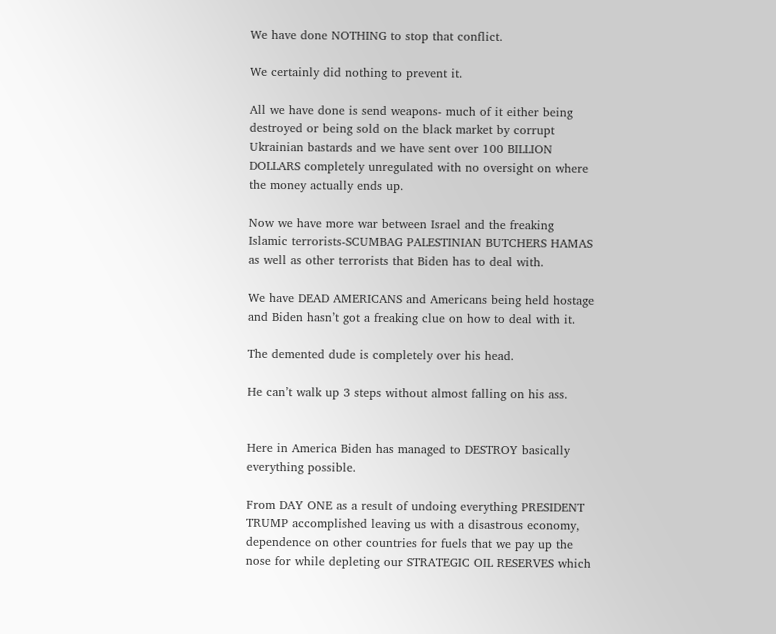We have done NOTHING to stop that conflict.

We certainly did nothing to prevent it.

All we have done is send weapons- much of it either being destroyed or being sold on the black market by corrupt Ukrainian bastards and we have sent over 100 BILLION DOLLARS completely unregulated with no oversight on where the money actually ends up.

Now we have more war between Israel and the freaking Islamic terrorists-SCUMBAG PALESTINIAN BUTCHERS HAMAS as well as other terrorists that Biden has to deal with.

We have DEAD AMERICANS and Americans being held hostage and Biden hasn’t got a freaking clue on how to deal with it.

The demented dude is completely over his head.

He can’t walk up 3 steps without almost falling on his ass.


Here in America Biden has managed to DESTROY basically everything possible.

From DAY ONE as a result of undoing everything PRESIDENT TRUMP accomplished leaving us with a disastrous economy, dependence on other countries for fuels that we pay up the nose for while depleting our STRATEGIC OIL RESERVES which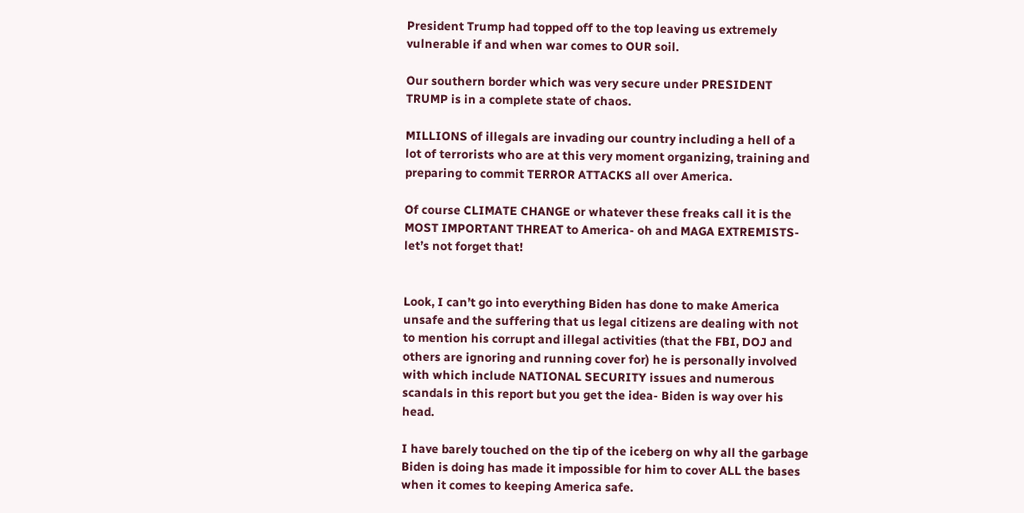President Trump had topped off to the top leaving us extremely vulnerable if and when war comes to OUR soil.

Our southern border which was very secure under PRESIDENT TRUMP is in a complete state of chaos.

MILLIONS of illegals are invading our country including a hell of a lot of terrorists who are at this very moment organizing, training and preparing to commit TERROR ATTACKS all over America.

Of course CLIMATE CHANGE or whatever these freaks call it is the MOST IMPORTANT THREAT to America- oh and MAGA EXTREMISTS- let’s not forget that!


Look, I can’t go into everything Biden has done to make America unsafe and the suffering that us legal citizens are dealing with not to mention his corrupt and illegal activities (that the FBI, DOJ and others are ignoring and running cover for) he is personally involved with which include NATIONAL SECURITY issues and numerous scandals in this report but you get the idea- Biden is way over his head.

I have barely touched on the tip of the iceberg on why all the garbage Biden is doing has made it impossible for him to cover ALL the bases when it comes to keeping America safe.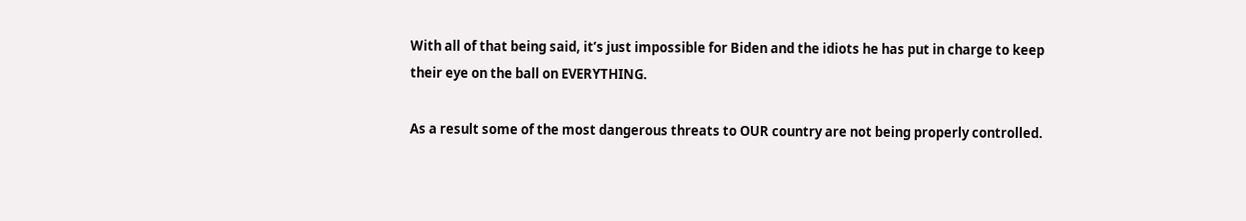With all of that being said, it’s just impossible for Biden and the idiots he has put in charge to keep their eye on the ball on EVERYTHING.

As a result some of the most dangerous threats to OUR country are not being properly controlled.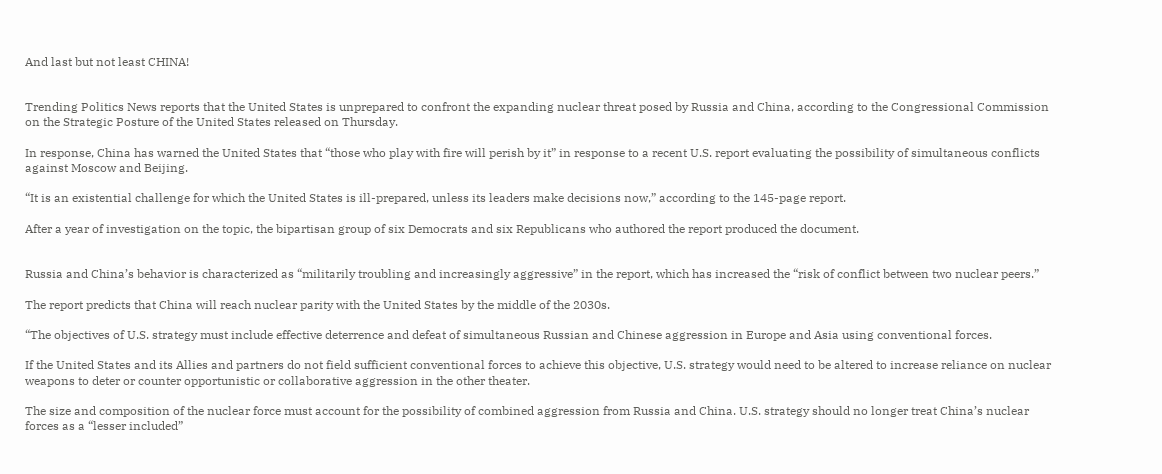And last but not least CHINA!


Trending Politics News reports that the United States is unprepared to confront the expanding nuclear threat posed by Russia and China, according to the Congressional Commission on the Strategic Posture of the United States released on Thursday.

In response, China has warned the United States that “those who play with fire will perish by it” in response to a recent U.S. report evaluating the possibility of simultaneous conflicts against Moscow and Beijing.

“It is an existential challenge for which the United States is ill-prepared, unless its leaders make decisions now,” according to the 145-page report.

After a year of investigation on the topic, the bipartisan group of six Democrats and six Republicans who authored the report produced the document.


Russia and China’s behavior is characterized as “militarily troubling and increasingly aggressive” in the report, which has increased the “risk of conflict between two nuclear peers.”

The report predicts that China will reach nuclear parity with the United States by the middle of the 2030s.

“The objectives of U.S. strategy must include effective deterrence and defeat of simultaneous Russian and Chinese aggression in Europe and Asia using conventional forces.

If the United States and its Allies and partners do not field sufficient conventional forces to achieve this objective, U.S. strategy would need to be altered to increase reliance on nuclear weapons to deter or counter opportunistic or collaborative aggression in the other theater.

The size and composition of the nuclear force must account for the possibility of combined aggression from Russia and China. U.S. strategy should no longer treat China’s nuclear forces as a “lesser included”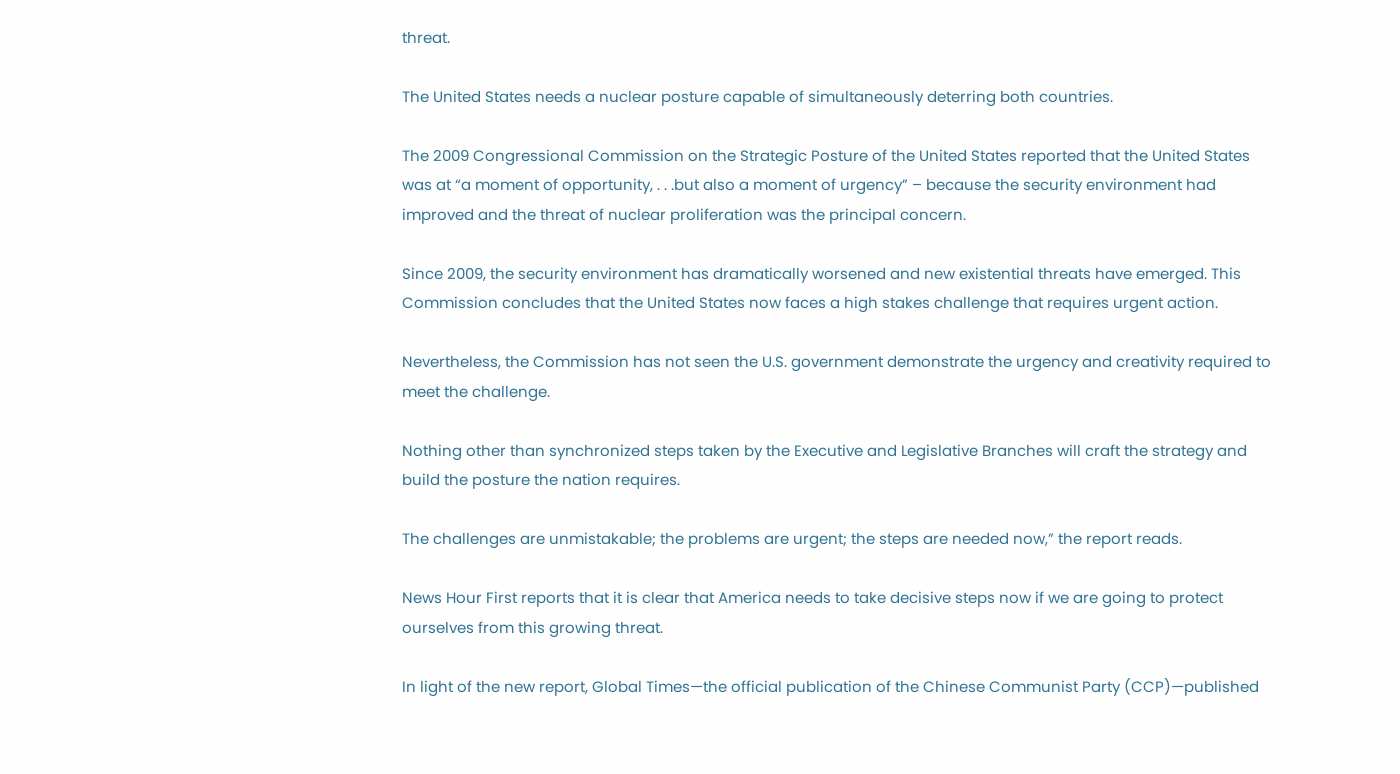threat.

The United States needs a nuclear posture capable of simultaneously deterring both countries.

The 2009 Congressional Commission on the Strategic Posture of the United States reported that the United States was at “a moment of opportunity, . . .but also a moment of urgency” – because the security environment had improved and the threat of nuclear proliferation was the principal concern.

Since 2009, the security environment has dramatically worsened and new existential threats have emerged. This Commission concludes that the United States now faces a high stakes challenge that requires urgent action.

Nevertheless, the Commission has not seen the U.S. government demonstrate the urgency and creativity required to meet the challenge.

Nothing other than synchronized steps taken by the Executive and Legislative Branches will craft the strategy and build the posture the nation requires.

The challenges are unmistakable; the problems are urgent; the steps are needed now,” the report reads.

News Hour First reports that it is clear that America needs to take decisive steps now if we are going to protect ourselves from this growing threat.

In light of the new report, Global Times—the official publication of the Chinese Communist Party (CCP)—published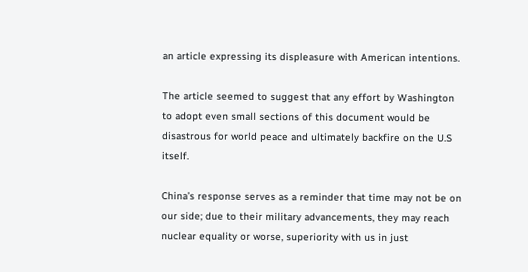an article expressing its displeasure with American intentions.

The article seemed to suggest that any effort by Washington to adopt even small sections of this document would be disastrous for world peace and ultimately backfire on the U.S itself.

China’s response serves as a reminder that time may not be on our side; due to their military advancements, they may reach nuclear equality or worse, superiority with us in just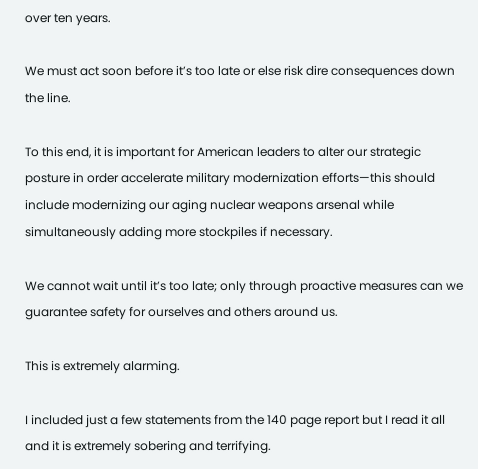over ten years.

We must act soon before it’s too late or else risk dire consequences down the line.

To this end, it is important for American leaders to alter our strategic posture in order accelerate military modernization efforts—this should include modernizing our aging nuclear weapons arsenal while simultaneously adding more stockpiles if necessary.

We cannot wait until it’s too late; only through proactive measures can we guarantee safety for ourselves and others around us.

This is extremely alarming.

I included just a few statements from the 140 page report but I read it all and it is extremely sobering and terrifying.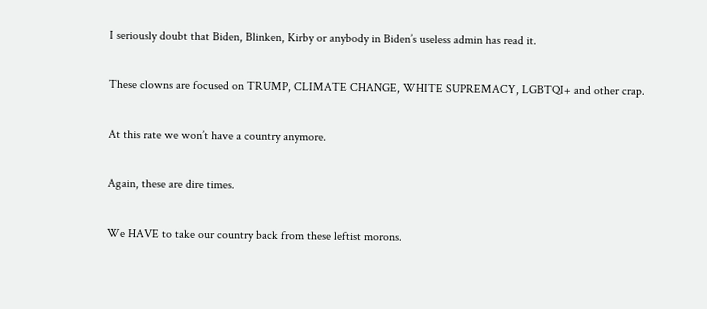I seriously doubt that Biden, Blinken, Kirby or anybody in Biden’s useless admin has read it.

These clowns are focused on TRUMP, CLIMATE CHANGE, WHITE SUPREMACY, LGBTQI+ and other crap.

At this rate we won’t have a country anymore.

Again, these are dire times.

We HAVE to take our country back from these leftist morons.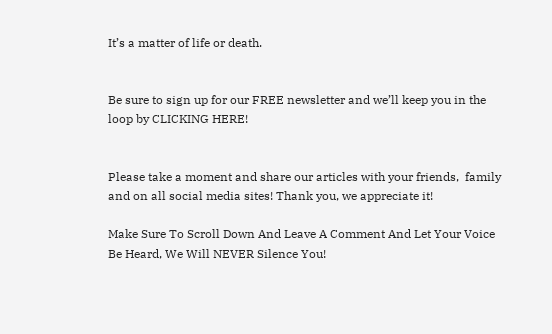It’s a matter of life or death.


Be sure to sign up for our FREE newsletter and we’ll keep you in the loop by CLICKING HERE!


Please take a moment and share our articles with your friends,  family and on all social media sites! Thank you, we appreciate it!

Make Sure To Scroll Down And Leave A Comment And Let Your Voice Be Heard, We Will NEVER Silence You!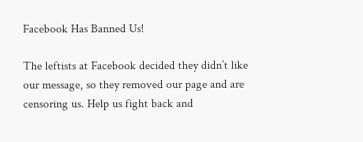Facebook Has Banned Us!

The leftists at Facebook decided they didn’t like our message, so they removed our page and are censoring us. Help us fight back and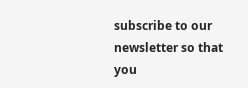subscribe to our newsletter so that you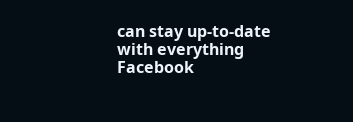can stay up-to-date with everything Facebook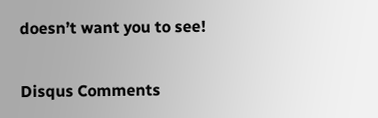doesn’t want you to see!

Disqus Comments